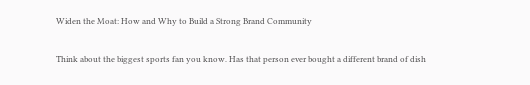Widen the Moat: How and Why to Build a Strong Brand Community

Think about the biggest sports fan you know. Has that person ever bought a different brand of dish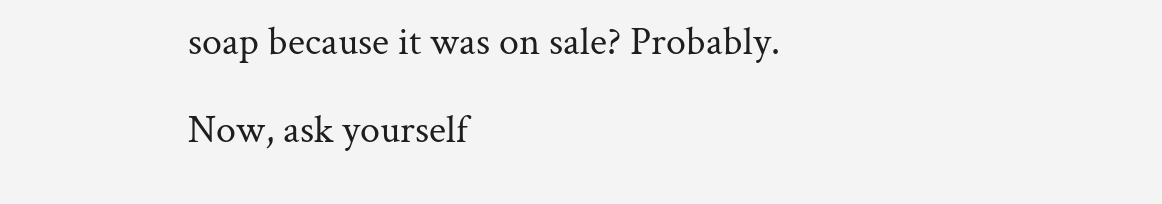soap because it was on sale? Probably.

Now, ask yourself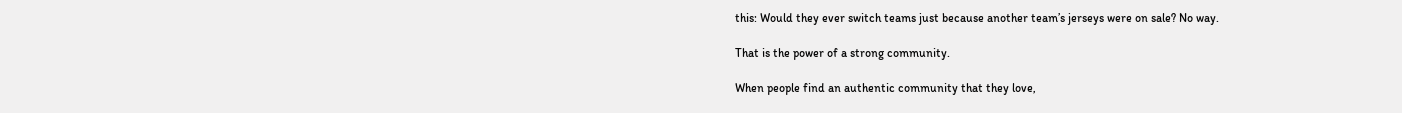this: Would they ever switch teams just because another team’s jerseys were on sale? No way.

That is the power of a strong community.

When people find an authentic community that they love,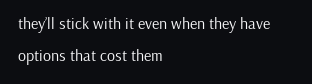they’ll stick with it even when they have options that cost them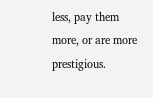less, pay them more, or are more prestigious.